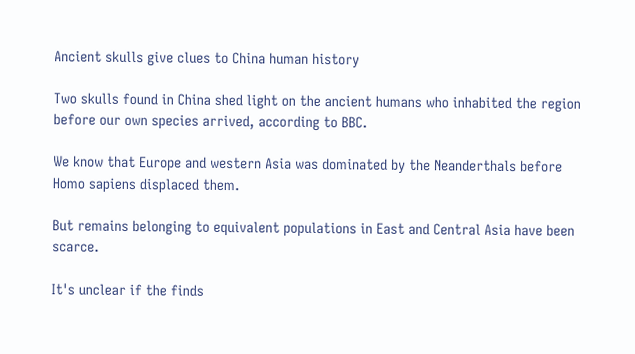Ancient skulls give clues to China human history

Two skulls found in China shed light on the ancient humans who inhabited the region before our own species arrived, according to BBC.

We know that Europe and western Asia was dominated by the Neanderthals before Homo sapiens displaced them.

But remains belonging to equivalent populations in East and Central Asia have been scarce.

It's unclear if the finds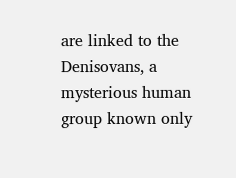are linked to the Denisovans, a mysterious human group known only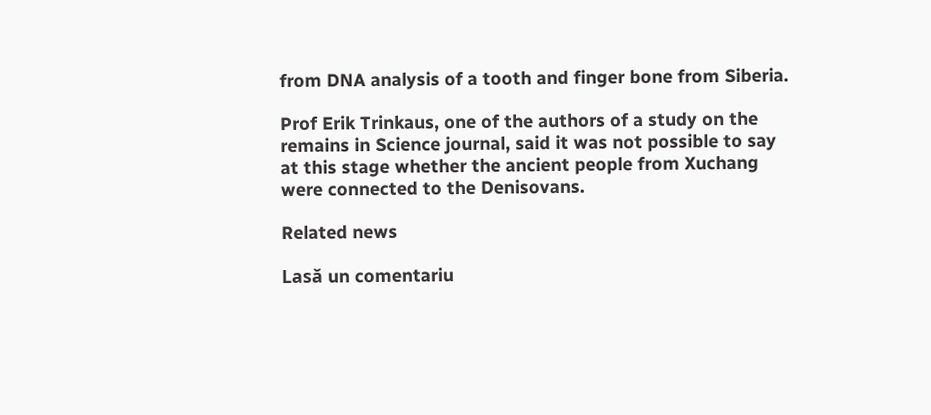from DNA analysis of a tooth and finger bone from Siberia.

Prof Erik Trinkaus, one of the authors of a study on the remains in Science journal, said it was not possible to say at this stage whether the ancient people from Xuchang were connected to the Denisovans.

Related news

Lasă un comentariu